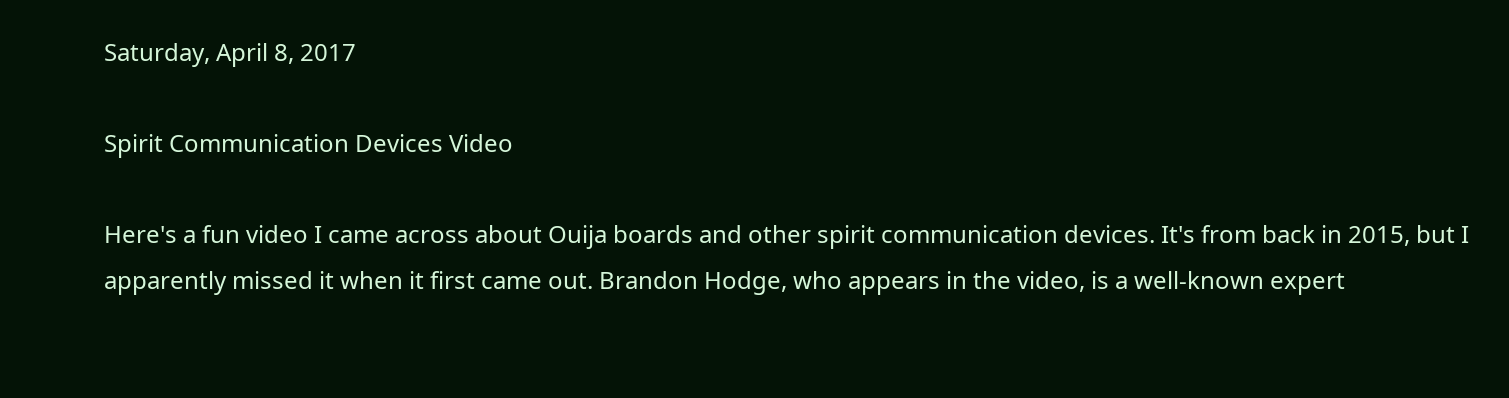Saturday, April 8, 2017

Spirit Communication Devices Video

Here's a fun video I came across about Ouija boards and other spirit communication devices. It's from back in 2015, but I apparently missed it when it first came out. Brandon Hodge, who appears in the video, is a well-known expert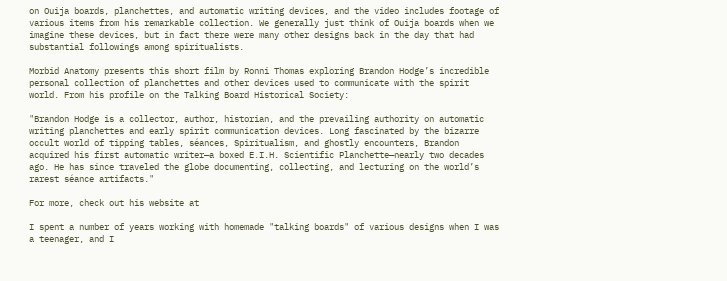on Ouija boards, planchettes, and automatic writing devices, and the video includes footage of various items from his remarkable collection. We generally just think of Ouija boards when we imagine these devices, but in fact there were many other designs back in the day that had substantial followings among spiritualists.

Morbid Anatomy presents this short film by Ronni Thomas exploring Brandon Hodge’s incredible personal collection of planchettes and other devices used to communicate with the spirit world. From his profile on the Talking Board Historical Society:

"Brandon Hodge is a collector, author, historian, and the prevailing authority on automatic writing planchettes and early spirit communication devices. Long fascinated by the bizarre occult world of tipping tables, séances, Spiritualism, and ghostly encounters, Brandon acquired his first automatic writer—a boxed E.I.H. Scientific Planchette—nearly two decades ago. He has since traveled the globe documenting, collecting, and lecturing on the world’s rarest séance artifacts."

For more, check out his website at

I spent a number of years working with homemade "talking boards" of various designs when I was a teenager, and I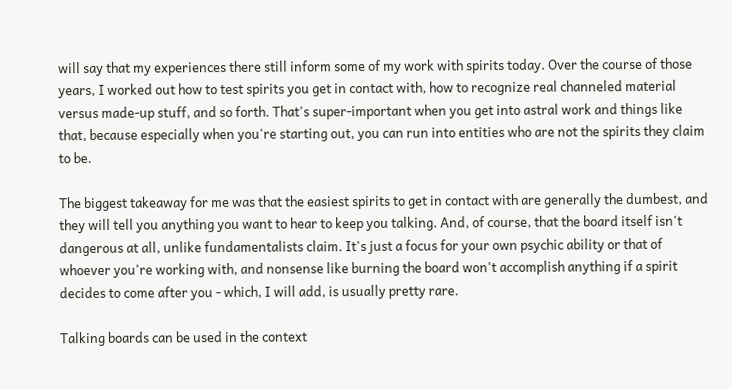will say that my experiences there still inform some of my work with spirits today. Over the course of those years, I worked out how to test spirits you get in contact with, how to recognize real channeled material versus made-up stuff, and so forth. That's super-important when you get into astral work and things like that, because especially when you're starting out, you can run into entities who are not the spirits they claim to be.

The biggest takeaway for me was that the easiest spirits to get in contact with are generally the dumbest, and they will tell you anything you want to hear to keep you talking. And, of course, that the board itself isn't dangerous at all, unlike fundamentalists claim. It's just a focus for your own psychic ability or that of whoever you're working with, and nonsense like burning the board won't accomplish anything if a spirit decides to come after you - which, I will add, is usually pretty rare.

Talking boards can be used in the context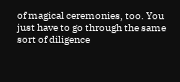of magical ceremonies, too. You just have to go through the same sort of diligence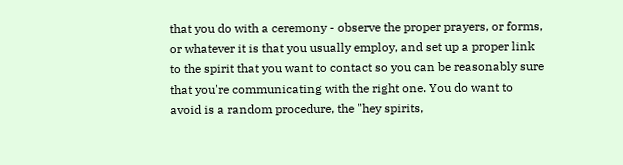that you do with a ceremony - observe the proper prayers, or forms, or whatever it is that you usually employ, and set up a proper link to the spirit that you want to contact so you can be reasonably sure that you're communicating with the right one. You do want to avoid is a random procedure, the "hey spirits,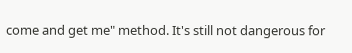come and get me" method. It's still not dangerous for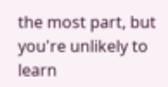the most part, but you're unlikely to learn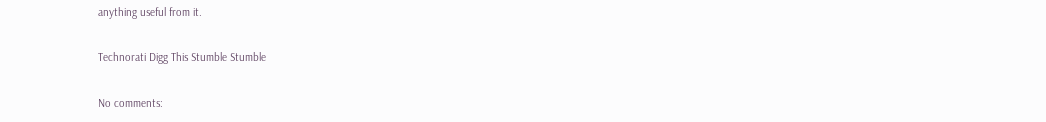anything useful from it.

Technorati Digg This Stumble Stumble

No comments: